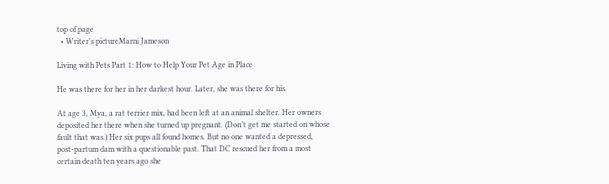top of page
  • Writer's pictureMarni Jameson

Living with Pets Part 1: How to Help Your Pet Age in Place

He was there for her in her darkest hour. Later, she was there for his.

At age 3, Mya, a rat terrier mix, had been left at an animal shelter. Her owners deposited her there when she turned up pregnant. (Don’t get me started on whose fault that was.) Her six pups all found homes. But no one wanted a depressed, post-partum dam with a questionable past. That DC rescued her from a most certain death ten years ago she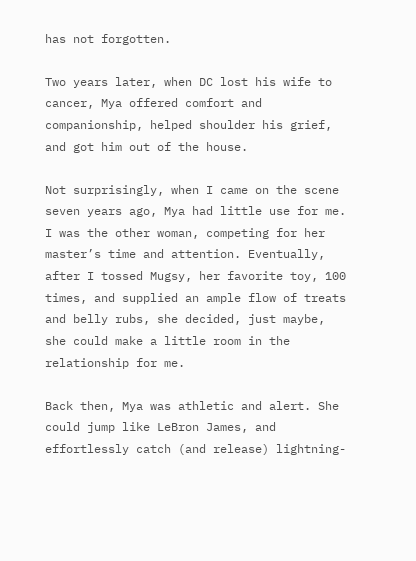has not forgotten.

Two years later, when DC lost his wife to cancer, Mya offered comfort and companionship, helped shoulder his grief, and got him out of the house.

Not surprisingly, when I came on the scene seven years ago, Mya had little use for me. I was the other woman, competing for her master’s time and attention. Eventually, after I tossed Mugsy, her favorite toy, 100 times, and supplied an ample flow of treats and belly rubs, she decided, just maybe, she could make a little room in the relationship for me.

Back then, Mya was athletic and alert. She could jump like LeBron James, and effortlessly catch (and release) lightning-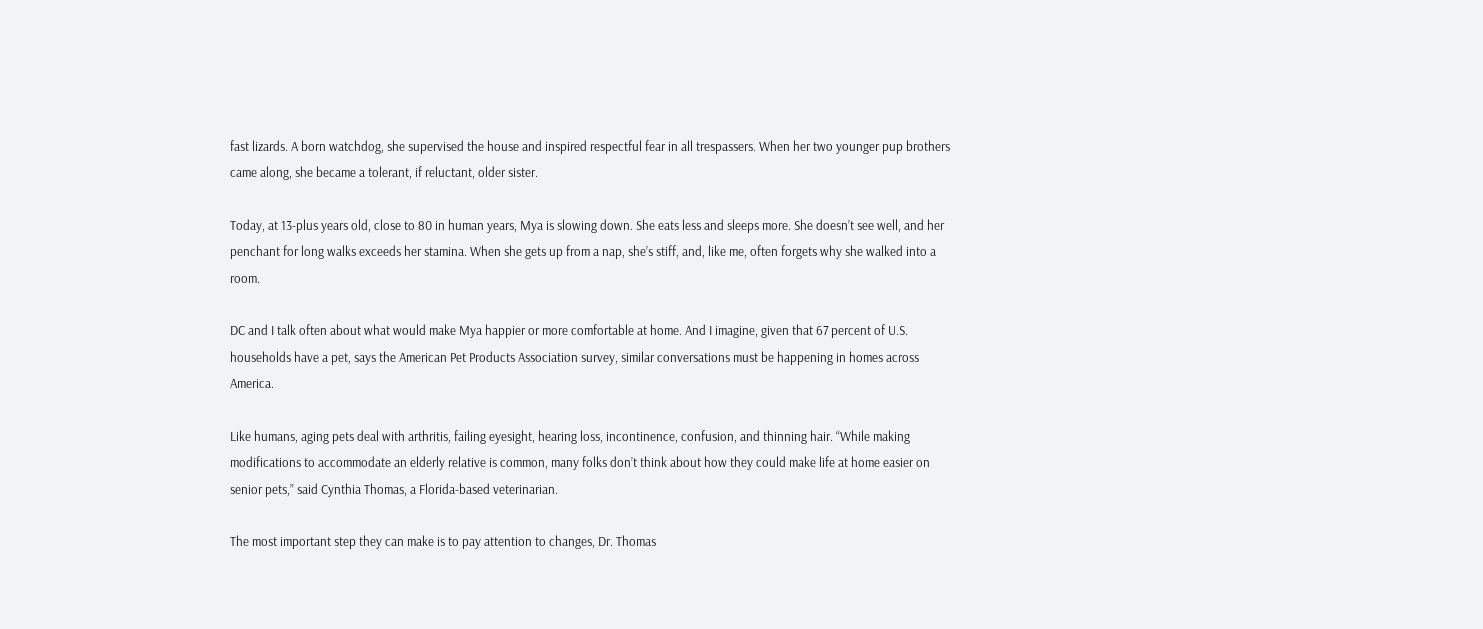fast lizards. A born watchdog, she supervised the house and inspired respectful fear in all trespassers. When her two younger pup brothers came along, she became a tolerant, if reluctant, older sister.

Today, at 13-plus years old, close to 80 in human years, Mya is slowing down. She eats less and sleeps more. She doesn’t see well, and her penchant for long walks exceeds her stamina. When she gets up from a nap, she’s stiff, and, like me, often forgets why she walked into a room.

DC and I talk often about what would make Mya happier or more comfortable at home. And I imagine, given that 67 percent of U.S. households have a pet, says the American Pet Products Association survey, similar conversations must be happening in homes across America.

Like humans, aging pets deal with arthritis, failing eyesight, hearing loss, incontinence, confusion, and thinning hair. “While making modifications to accommodate an elderly relative is common, many folks don’t think about how they could make life at home easier on senior pets,” said Cynthia Thomas, a Florida-based veterinarian.

The most important step they can make is to pay attention to changes, Dr. Thomas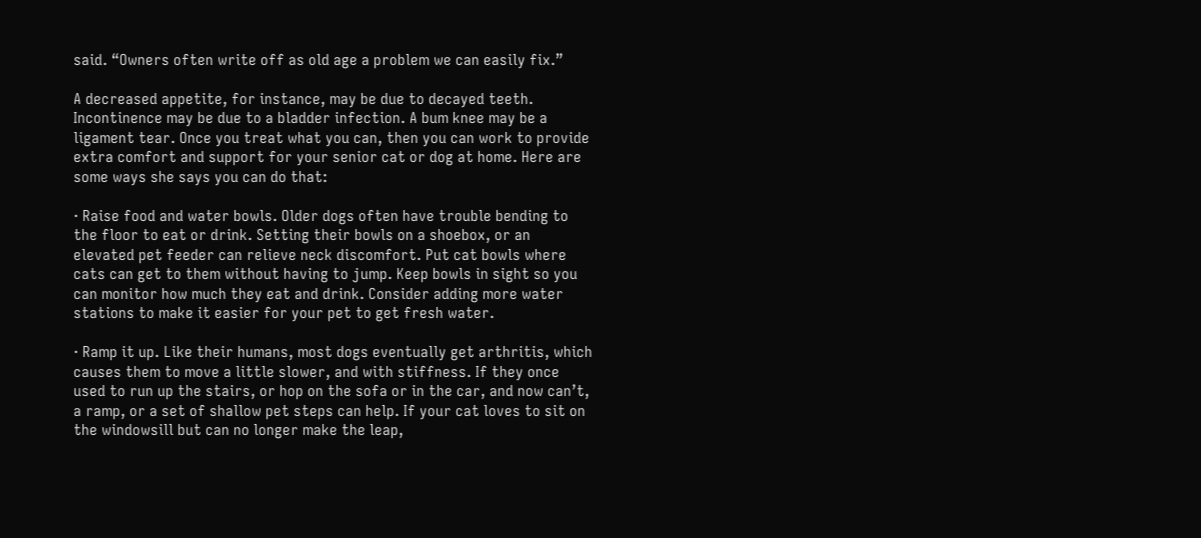said. “Owners often write off as old age a problem we can easily fix.”

A decreased appetite, for instance, may be due to decayed teeth. Incontinence may be due to a bladder infection. A bum knee may be a ligament tear. Once you treat what you can, then you can work to provide extra comfort and support for your senior cat or dog at home. Here are some ways she says you can do that:

· Raise food and water bowls. Older dogs often have trouble bending to the floor to eat or drink. Setting their bowls on a shoebox, or an elevated pet feeder can relieve neck discomfort. Put cat bowls where cats can get to them without having to jump. Keep bowls in sight so you can monitor how much they eat and drink. Consider adding more water stations to make it easier for your pet to get fresh water.

· Ramp it up. Like their humans, most dogs eventually get arthritis, which causes them to move a little slower, and with stiffness. If they once used to run up the stairs, or hop on the sofa or in the car, and now can’t, a ramp, or a set of shallow pet steps can help. If your cat loves to sit on the windowsill but can no longer make the leap,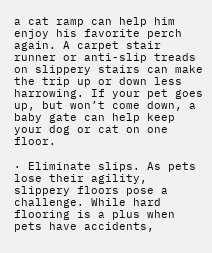a cat ramp can help him enjoy his favorite perch again. A carpet stair runner or anti-slip treads on slippery stairs can make the trip up or down less harrowing. If your pet goes up, but won’t come down, a baby gate can help keep your dog or cat on one floor.

· Eliminate slips. As pets lose their agility, slippery floors pose a challenge. While hard flooring is a plus when pets have accidents,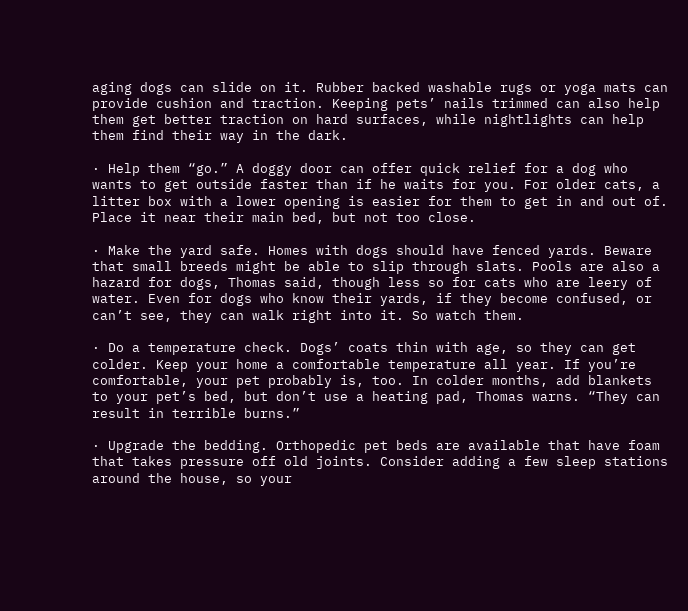aging dogs can slide on it. Rubber backed washable rugs or yoga mats can provide cushion and traction. Keeping pets’ nails trimmed can also help them get better traction on hard surfaces, while nightlights can help them find their way in the dark.

· Help them “go.” A doggy door can offer quick relief for a dog who wants to get outside faster than if he waits for you. For older cats, a litter box with a lower opening is easier for them to get in and out of. Place it near their main bed, but not too close.

· Make the yard safe. Homes with dogs should have fenced yards. Beware that small breeds might be able to slip through slats. Pools are also a hazard for dogs, Thomas said, though less so for cats who are leery of water. Even for dogs who know their yards, if they become confused, or can’t see, they can walk right into it. So watch them.

· Do a temperature check. Dogs’ coats thin with age, so they can get colder. Keep your home a comfortable temperature all year. If you’re comfortable, your pet probably is, too. In colder months, add blankets to your pet’s bed, but don’t use a heating pad, Thomas warns. “They can result in terrible burns.”

· Upgrade the bedding. Orthopedic pet beds are available that have foam that takes pressure off old joints. Consider adding a few sleep stations around the house, so your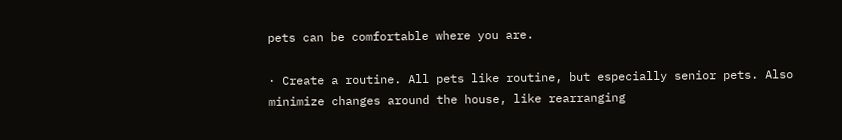pets can be comfortable where you are.

· Create a routine. All pets like routine, but especially senior pets. Also minimize changes around the house, like rearranging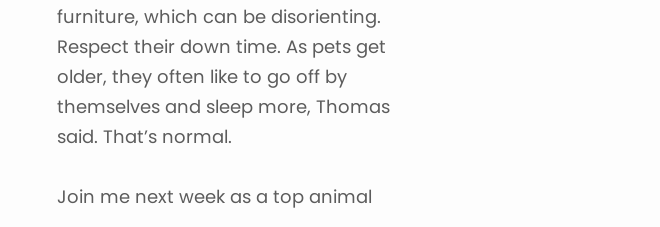furniture, which can be disorienting. Respect their down time. As pets get older, they often like to go off by themselves and sleep more, Thomas said. That’s normal.

Join me next week as a top animal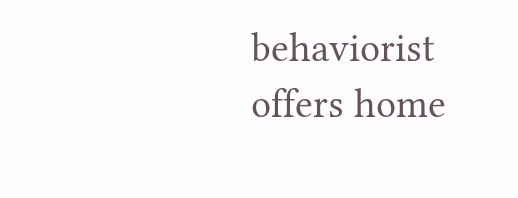behaviorist offers home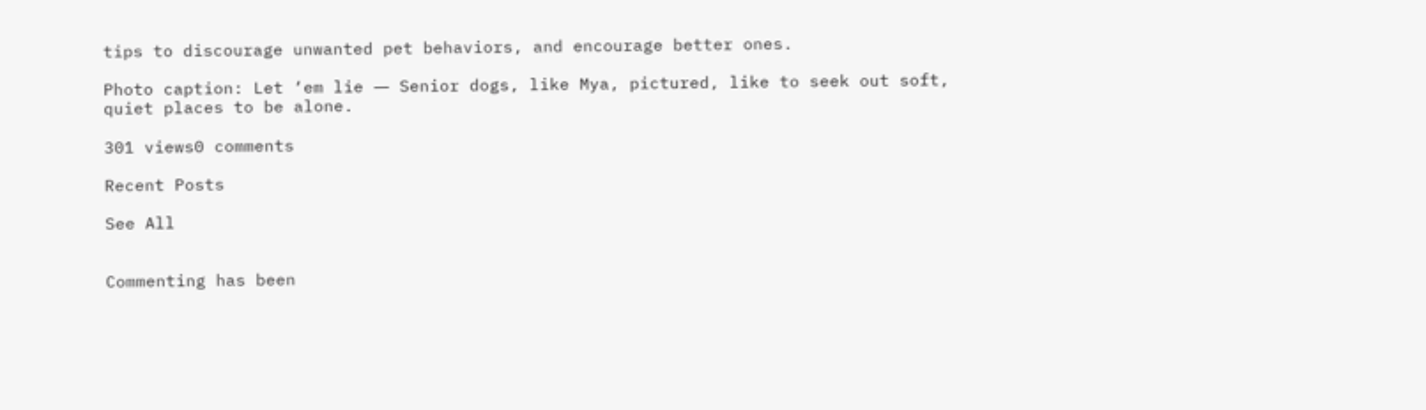tips to discourage unwanted pet behaviors, and encourage better ones.

Photo caption: Let ‘em lie ― Senior dogs, like Mya, pictured, like to seek out soft, quiet places to be alone.

301 views0 comments

Recent Posts

See All


Commenting has been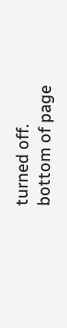turned off.
bottom of page